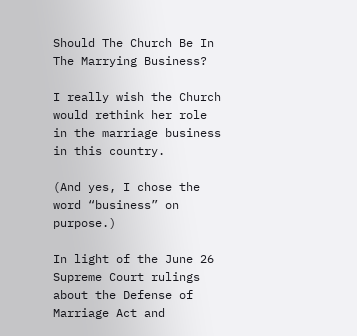Should The Church Be In The Marrying Business?

I really wish the Church would rethink her role in the marriage business in this country.

(And yes, I chose the word “business” on purpose.)

In light of the June 26 Supreme Court rulings about the Defense of Marriage Act and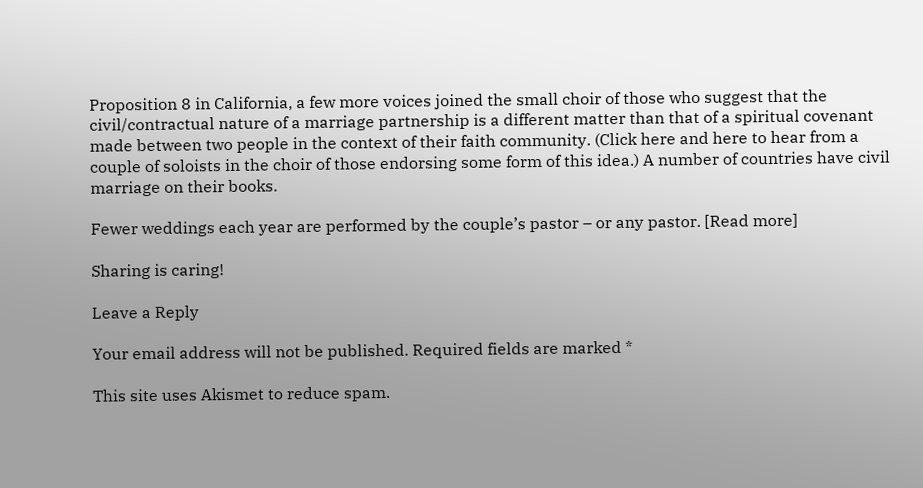Proposition 8 in California, a few more voices joined the small choir of those who suggest that the civil/contractual nature of a marriage partnership is a different matter than that of a spiritual covenant made between two people in the context of their faith community. (Click here and here to hear from a couple of soloists in the choir of those endorsing some form of this idea.) A number of countries have civil marriage on their books.

Fewer weddings each year are performed by the couple’s pastor – or any pastor. [Read more]

Sharing is caring!

Leave a Reply

Your email address will not be published. Required fields are marked *

This site uses Akismet to reduce spam.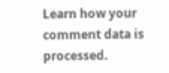Learn how your comment data is processed.